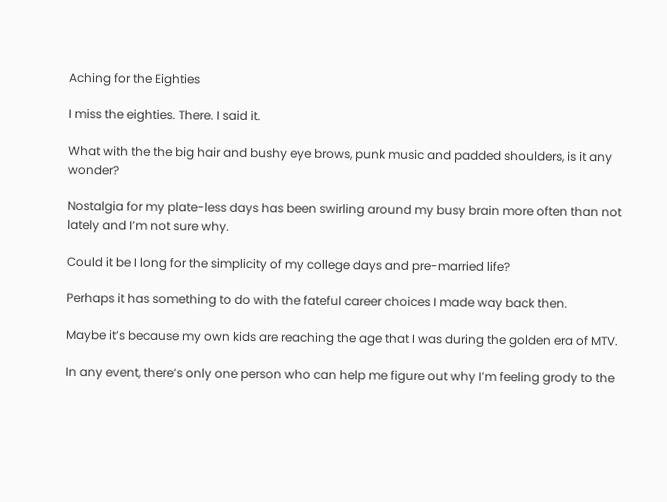Aching for the Eighties

I miss the eighties. There. I said it.

What with the the big hair and bushy eye brows, punk music and padded shoulders, is it any wonder?

Nostalgia for my plate-less days has been swirling around my busy brain more often than not lately and I’m not sure why.

Could it be I long for the simplicity of my college days and pre-married life?

Perhaps it has something to do with the fateful career choices I made way back then.

Maybe it’s because my own kids are reaching the age that I was during the golden era of MTV.

In any event, there’s only one person who can help me figure out why I’m feeling grody to the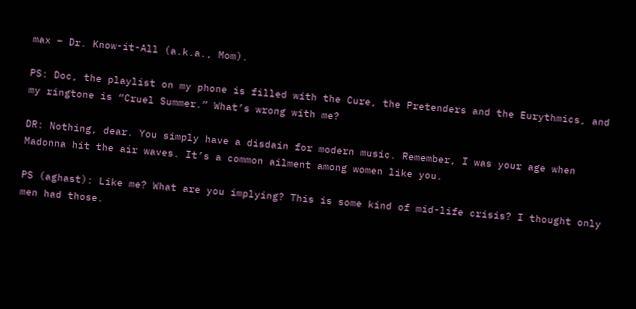max – Dr. Know-it-All (a.k.a., Mom).

PS: Doc, the playlist on my phone is filled with the Cure, the Pretenders and the Eurythmics, and my ringtone is “Cruel Summer.” What’s wrong with me?

DR: Nothing, dear. You simply have a disdain for modern music. Remember, I was your age when Madonna hit the air waves. It’s a common ailment among women like you.

PS (aghast): Like me? What are you implying? This is some kind of mid-life crisis? I thought only men had those.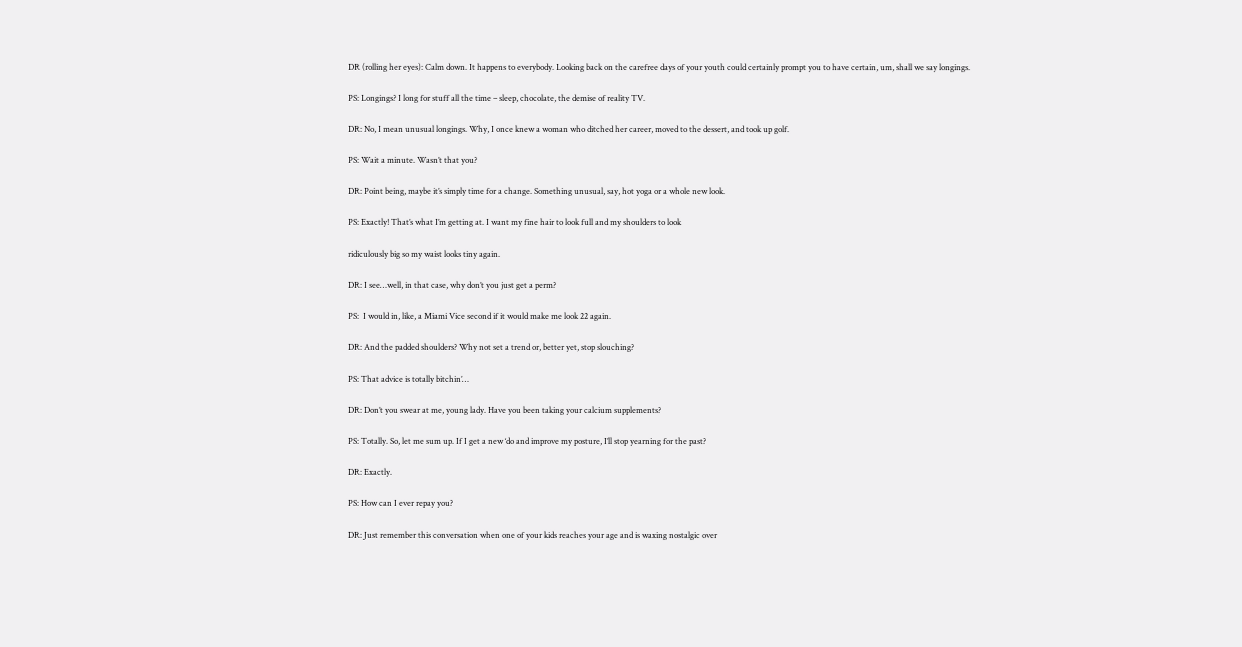DR (rolling her eyes): Calm down. It happens to everybody. Looking back on the carefree days of your youth could certainly prompt you to have certain, um, shall we say longings.

PS: Longings? I long for stuff all the time – sleep, chocolate, the demise of reality TV.

DR: No, I mean unusual longings. Why, I once knew a woman who ditched her career, moved to the dessert, and took up golf.

PS: Wait a minute. Wasn’t that you?

DR: Point being, maybe it’s simply time for a change. Something unusual, say, hot yoga or a whole new look.

PS: Exactly! That’s what I’m getting at. I want my fine hair to look full and my shoulders to look

ridiculously big so my waist looks tiny again.

DR: I see…well, in that case, why don’t you just get a perm?

PS:  I would in, like, a Miami Vice second if it would make me look 22 again.

DR: And the padded shoulders? Why not set a trend or, better yet, stop slouching?

PS: That advice is totally bitchin’…

DR: Don’t you swear at me, young lady. Have you been taking your calcium supplements?

PS: Totally. So, let me sum up. If I get a new ‘do and improve my posture, I’ll stop yearning for the past?

DR: Exactly.

PS: How can I ever repay you?

DR: Just remember this conversation when one of your kids reaches your age and is waxing nostalgic over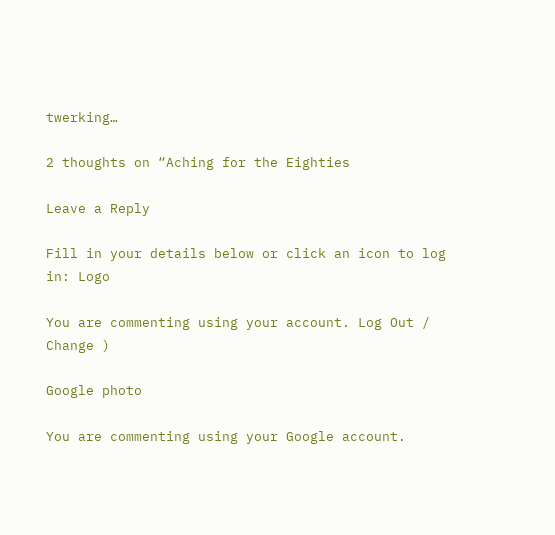twerking…

2 thoughts on “Aching for the Eighties

Leave a Reply

Fill in your details below or click an icon to log in: Logo

You are commenting using your account. Log Out /  Change )

Google photo

You are commenting using your Google account.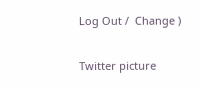Log Out /  Change )

Twitter picture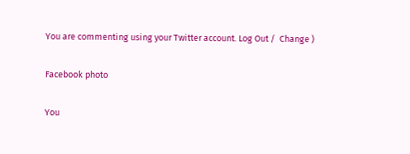You are commenting using your Twitter account. Log Out /  Change )

Facebook photo

You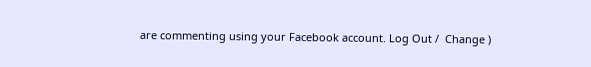are commenting using your Facebook account. Log Out /  Change )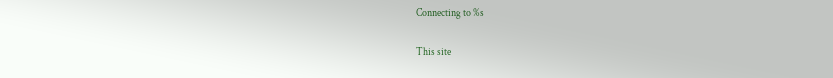Connecting to %s

This site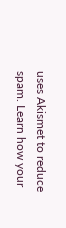uses Akismet to reduce spam. Learn how your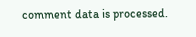comment data is processed.